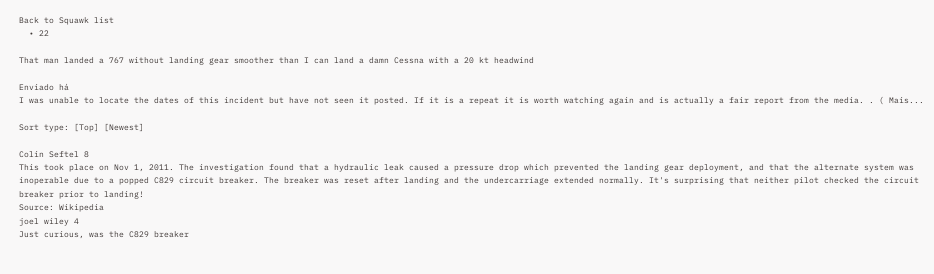Back to Squawk list
  • 22

That man landed a 767 without landing gear smoother than I can land a damn Cessna with a 20 kt headwind

Enviado há
I was unable to locate the dates of this incident but have not seen it posted. If it is a repeat it is worth watching again and is actually a fair report from the media. . ( Mais...

Sort type: [Top] [Newest]

Colin Seftel 8
This took place on Nov 1, 2011. The investigation found that a hydraulic leak caused a pressure drop which prevented the landing gear deployment, and that the alternate system was inoperable due to a popped C829 circuit breaker. The breaker was reset after landing and the undercarriage extended normally. It's surprising that neither pilot checked the circuit breaker prior to landing!
Source: Wikipedia
joel wiley 4
Just curious, was the C829 breaker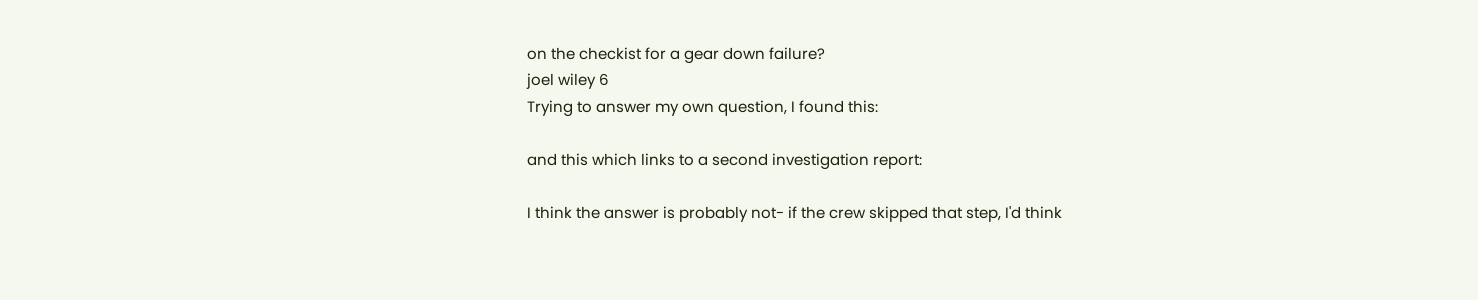on the checkist for a gear down failure?
joel wiley 6
Trying to answer my own question, I found this:

and this which links to a second investigation report:

I think the answer is probably not- if the crew skipped that step, I'd think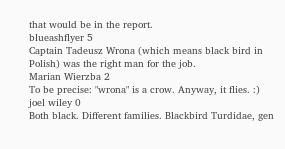that would be in the report.
blueashflyer 5
Captain Tadeusz Wrona (which means black bird in Polish) was the right man for the job.
Marian Wierzba 2
To be precise: "wrona" is a crow. Anyway, it flies. :)
joel wiley 0
Both black. Different families. Blackbird Turdidae, gen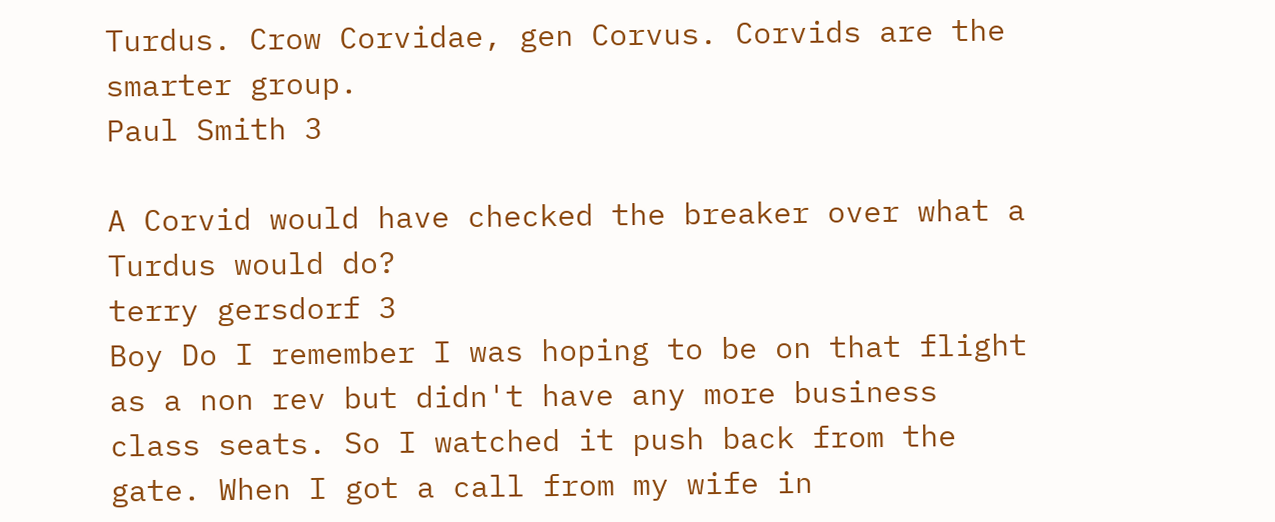Turdus. Crow Corvidae, gen Corvus. Corvids are the smarter group.
Paul Smith 3

A Corvid would have checked the breaker over what a Turdus would do?
terry gersdorf 3
Boy Do I remember I was hoping to be on that flight as a non rev but didn't have any more business class seats. So I watched it push back from the gate. When I got a call from my wife in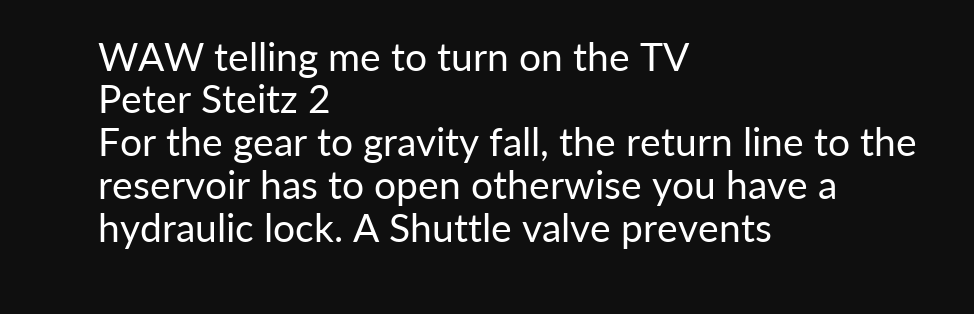WAW telling me to turn on the TV
Peter Steitz 2
For the gear to gravity fall, the return line to the reservoir has to open otherwise you have a hydraulic lock. A Shuttle valve prevents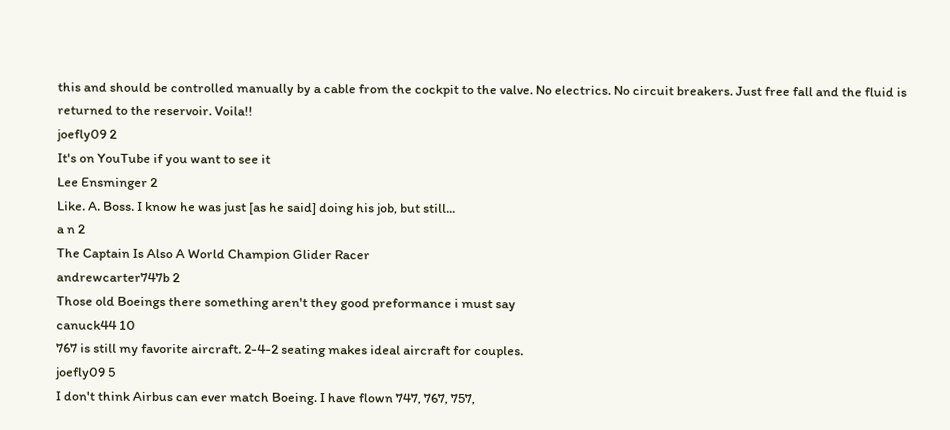this and should be controlled manually by a cable from the cockpit to the valve. No electrics. No circuit breakers. Just free fall and the fluid is returned to the reservoir. Voila!!
joefly09 2
It's on YouTube if you want to see it
Lee Ensminger 2
Like. A. Boss. I know he was just [as he said] doing his job, but still...
a n 2
The Captain Is Also A World Champion Glider Racer
andrewcarter747b 2
Those old Boeings there something aren't they good preformance i must say
canuck44 10
767 is still my favorite aircraft. 2-4-2 seating makes ideal aircraft for couples.
joefly09 5
I don't think Airbus can ever match Boeing. I have flown 747, 767, 757,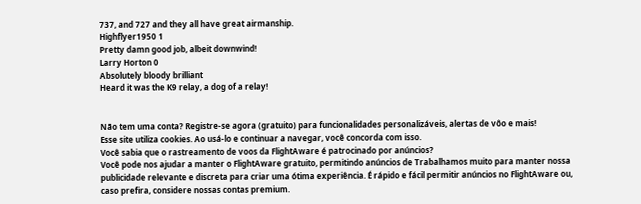737, and 727 and they all have great airmanship.
Highflyer1950 1
Pretty damn good job, albeit downwind!
Larry Horton 0
Absolutely bloody brilliant
Heard it was the K9 relay, a dog of a relay!


Não tem uma conta? Registre-se agora (gratuito) para funcionalidades personalizáveis, alertas de vôo e mais!
Esse site utiliza cookies. Ao usá-lo e continuar a navegar, você concorda com isso.
Você sabia que o rastreamento de voos da FlightAware é patrocinado por anúncios?
Você pode nos ajudar a manter o FlightAware gratuito, permitindo anúncios de Trabalhamos muito para manter nossa publicidade relevante e discreta para criar uma ótima experiência. É rápido e fácil permitir anúncios no FlightAware ou, caso prefira, considere nossas contas premium.